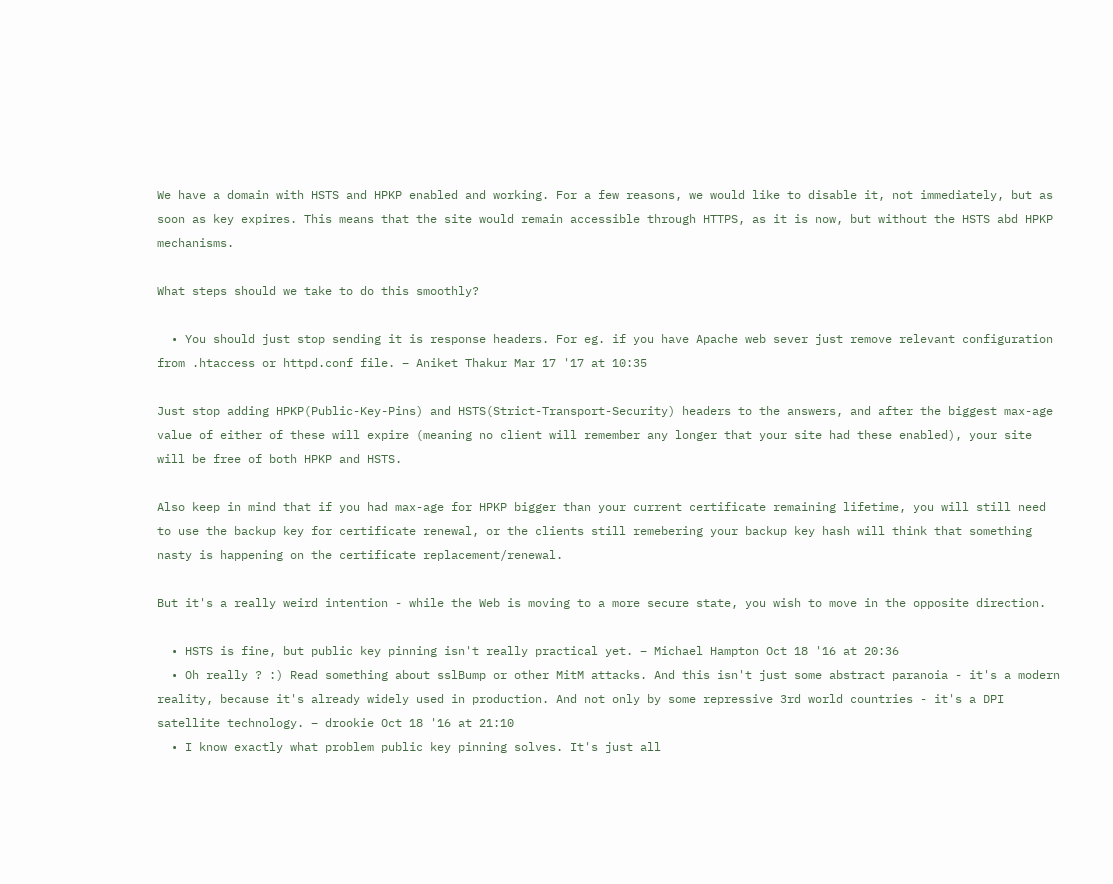We have a domain with HSTS and HPKP enabled and working. For a few reasons, we would like to disable it, not immediately, but as soon as key expires. This means that the site would remain accessible through HTTPS, as it is now, but without the HSTS abd HPKP mechanisms.

What steps should we take to do this smoothly?

  • You should just stop sending it is response headers. For eg. if you have Apache web sever just remove relevant configuration from .htaccess or httpd.conf file. – Aniket Thakur Mar 17 '17 at 10:35

Just stop adding HPKP(Public-Key-Pins) and HSTS(Strict-Transport-Security) headers to the answers, and after the biggest max-age value of either of these will expire (meaning no client will remember any longer that your site had these enabled), your site will be free of both HPKP and HSTS.

Also keep in mind that if you had max-age for HPKP bigger than your current certificate remaining lifetime, you will still need to use the backup key for certificate renewal, or the clients still remebering your backup key hash will think that something nasty is happening on the certificate replacement/renewal.

But it's a really weird intention - while the Web is moving to a more secure state, you wish to move in the opposite direction.

  • HSTS is fine, but public key pinning isn't really practical yet. – Michael Hampton Oct 18 '16 at 20:36
  • Oh really ? :) Read something about sslBump or other MitM attacks. And this isn't just some abstract paranoia - it's a modern reality, because it's already widely used in production. And not only by some repressive 3rd world countries - it's a DPI satellite technology. – drookie Oct 18 '16 at 21:10
  • I know exactly what problem public key pinning solves. It's just all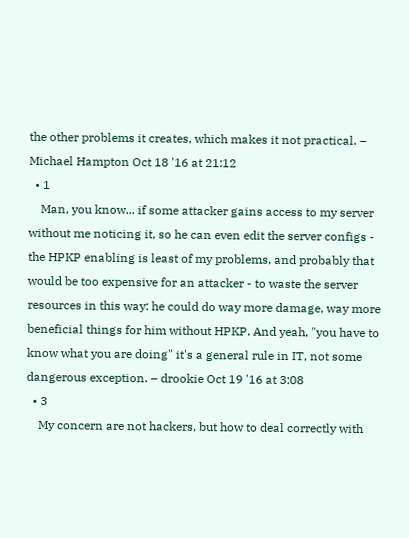the other problems it creates, which makes it not practical. – Michael Hampton Oct 18 '16 at 21:12
  • 1
    Man, you know... if some attacker gains access to my server without me noticing it, so he can even edit the server configs - the HPKP enabling is least of my problems, and probably that would be too expensive for an attacker - to waste the server resources in this way: he could do way more damage, way more beneficial things for him without HPKP. And yeah, "you have to know what you are doing" it's a general rule in IT, not some dangerous exception. – drookie Oct 19 '16 at 3:08
  • 3
    My concern are not hackers, but how to deal correctly with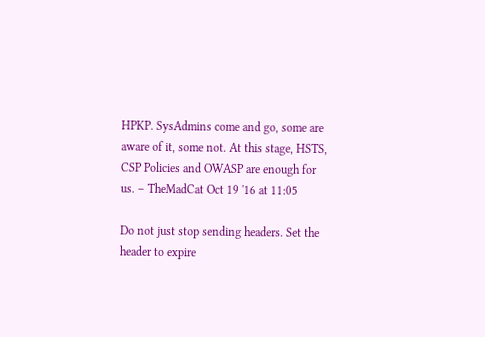HPKP. SysAdmins come and go, some are aware of it, some not. At this stage, HSTS, CSP Policies and OWASP are enough for us. – TheMadCat Oct 19 '16 at 11:05

Do not just stop sending headers. Set the header to expire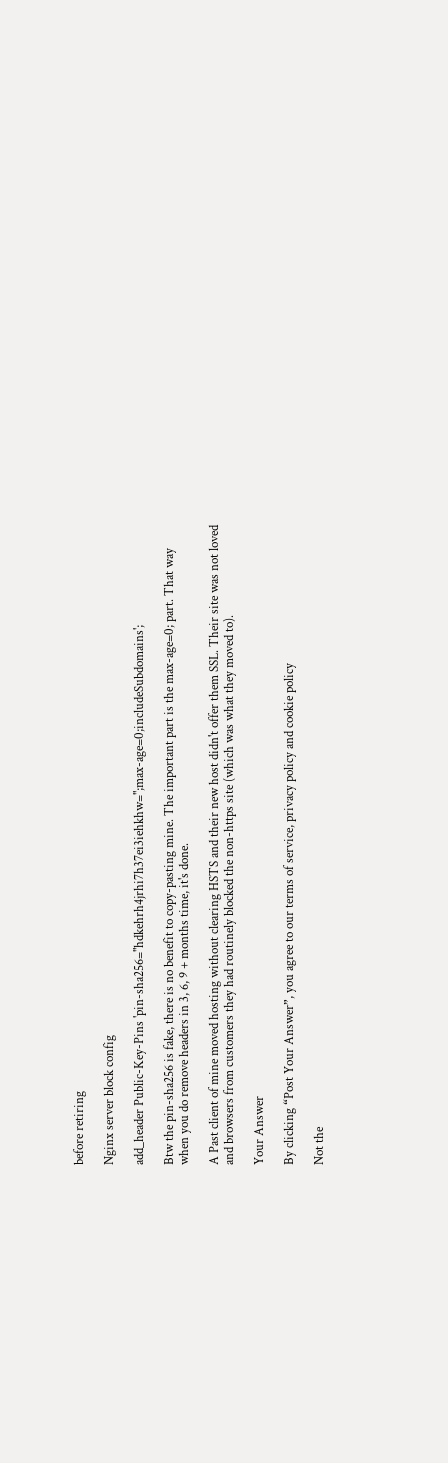before retiring

Nginx server block config

add_header Public-Key-Pins 'pin-sha256="hdkehrh4jrhi7h37ei3iehkhw=";max-age=0;includeSubdomains';

Btw the pin-sha256 is fake, there is no benefit to copy-pasting mine. The important part is the max-age=0; part. That way when you do remove headers in 3, 6, 9 + months time, it's done.

A Past client of mine moved hosting without clearing HSTS and their new host didn't offer them SSL. Their site was not loved and browsers from customers they had routinely blocked the non-https site (which was what they moved to).

Your Answer

By clicking “Post Your Answer”, you agree to our terms of service, privacy policy and cookie policy

Not the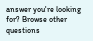answer you're looking for? Browse other questions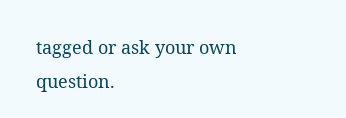tagged or ask your own question.